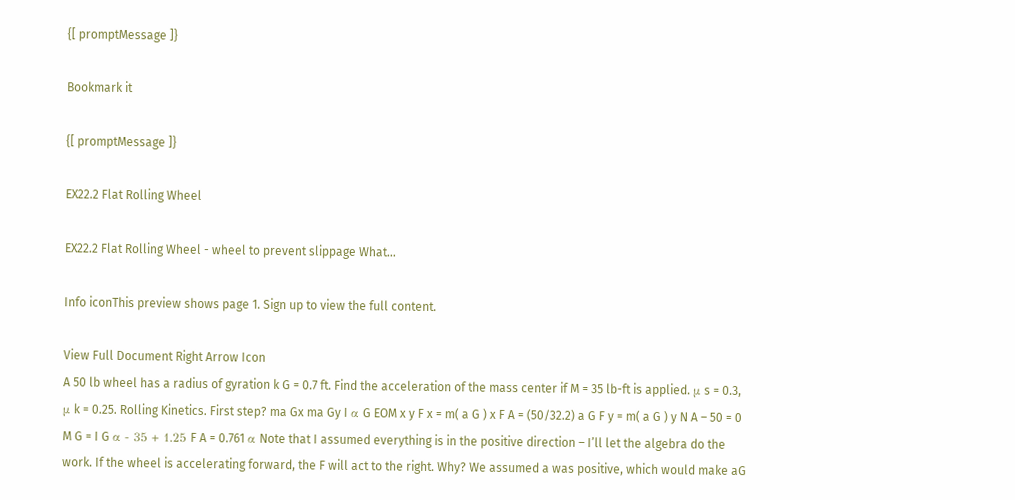{[ promptMessage ]}

Bookmark it

{[ promptMessage ]}

EX22.2 Flat Rolling Wheel

EX22.2 Flat Rolling Wheel - wheel to prevent slippage What...

Info iconThis preview shows page 1. Sign up to view the full content.

View Full Document Right Arrow Icon
A 50 lb wheel has a radius of gyration k G = 0.7 ft. Find the acceleration of the mass center if M = 35 lb-ft is applied. μ s = 0.3, μ k = 0.25. Rolling Kinetics. First step? ma Gx ma Gy I α G EOM x y F x = m( a G ) x F A = (50/32.2) a G F y = m( a G ) y N A – 50 = 0 M G = I G α - 35 + 1.25 F A = 0.761 α Note that I assumed everything is in the positive direction – I’ll let the algebra do the work. If the wheel is accelerating forward, the F will act to the right. Why? We assumed a was positive, which would make aG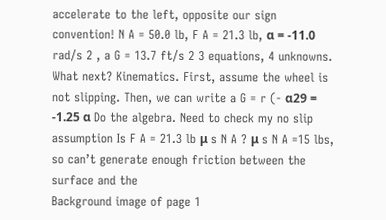accelerate to the left, opposite our sign convention! N A = 50.0 lb, F A = 21.3 lb, α = -11.0 rad/s 2 , a G = 13.7 ft/s 2 3 equations, 4 unknowns. What next? Kinematics. First, assume the wheel is not slipping. Then, we can write a G = r (- α29 = -1.25 α Do the algebra. Need to check my no slip assumption Is F A = 21.3 lb μ s N A ? μ s N A =15 lbs, so can’t generate enough friction between the surface and the
Background image of page 1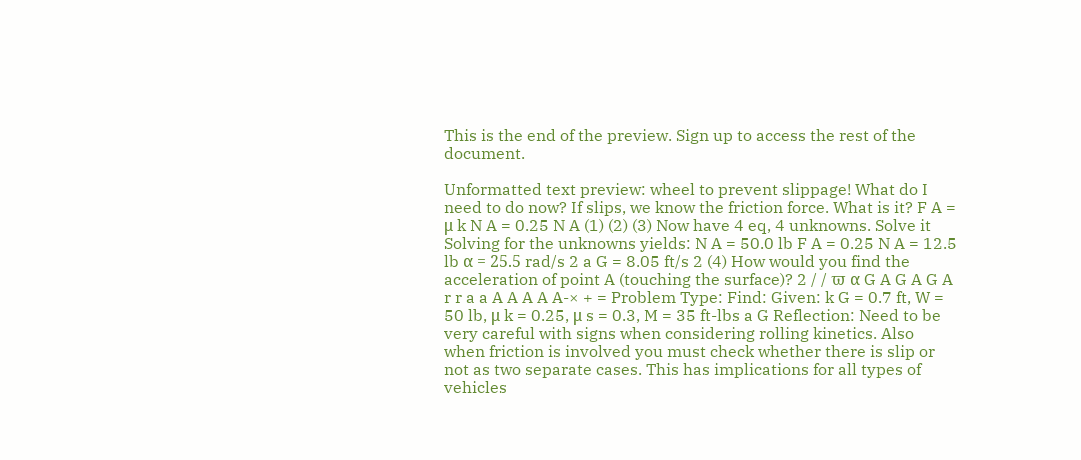This is the end of the preview. Sign up to access the rest of the document.

Unformatted text preview: wheel to prevent slippage! What do I need to do now? If slips, we know the friction force. What is it? F A = μ k N A = 0.25 N A (1) (2) (3) Now have 4 eq, 4 unknowns. Solve it Solving for the unknowns yields: N A = 50.0 lb F A = 0.25 N A = 12.5 lb α = 25.5 rad/s 2 a G = 8.05 ft/s 2 (4) How would you find the acceleration of point A (touching the surface)? 2 / / ϖ α G A G A G A r r a a A A A A A-× + = Problem Type: Find: Given: k G = 0.7 ft, W = 50 lb, μ k = 0.25, μ s = 0.3, M = 35 ft-lbs a G Reflection: Need to be very careful with signs when considering rolling kinetics. Also when friction is involved you must check whether there is slip or not as two separate cases. This has implications for all types of vehicles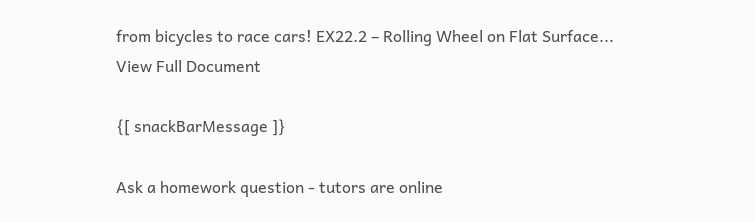from bicycles to race cars! EX22.2 – Rolling Wheel on Flat Surface...
View Full Document

{[ snackBarMessage ]}

Ask a homework question - tutors are online